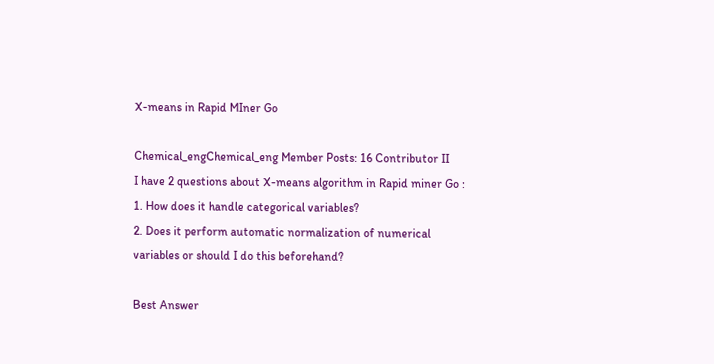X-means in Rapid MIner Go

Chemical_engChemical_eng Member Posts: 16 Contributor II
I have 2 questions about X-means algorithm in Rapid miner Go :
1. How does it handle categorical variables?
2. Does it perform automatic normalization of numerical variables or should I do this beforehand?

Best Answer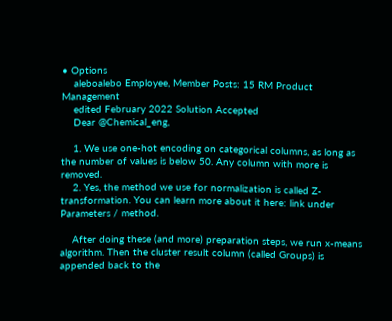• Options
    aleboalebo Employee, Member Posts: 15 RM Product Management
    edited February 2022 Solution Accepted
    Dear @Chemical_eng,

    1. We use one-hot encoding on categorical columns, as long as the number of values is below 50. Any column with more is removed.
    2. Yes, the method we use for normalization is called Z-transformation. You can learn more about it here: link under Parameters / method.

    After doing these (and more) preparation steps, we run x-means algorithm. Then the cluster result column (called Groups) is appended back to the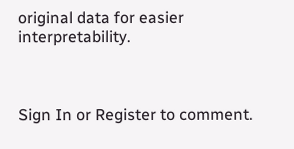original data for easier interpretability.



Sign In or Register to comment.